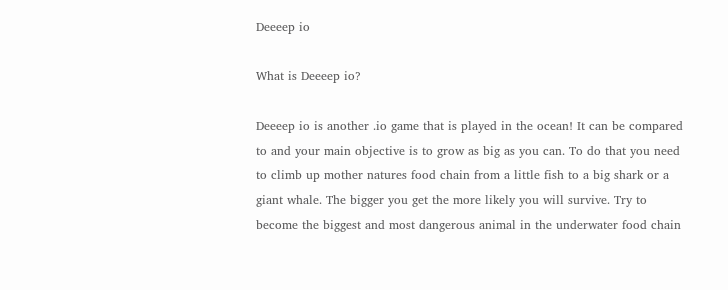Deeeep io

What is Deeeep io?

Deeeep io is another .io game that is played in the ocean! It can be compared to and your main objective is to grow as big as you can. To do that you need to climb up mother natures food chain from a little fish to a big shark or a giant whale. The bigger you get the more likely you will survive. Try to become the biggest and most dangerous animal in the underwater food chain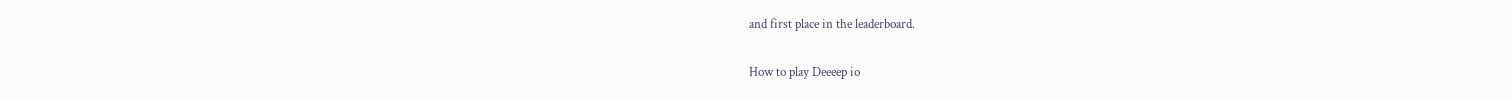and first place in the leaderboard.

How to play Deeeep io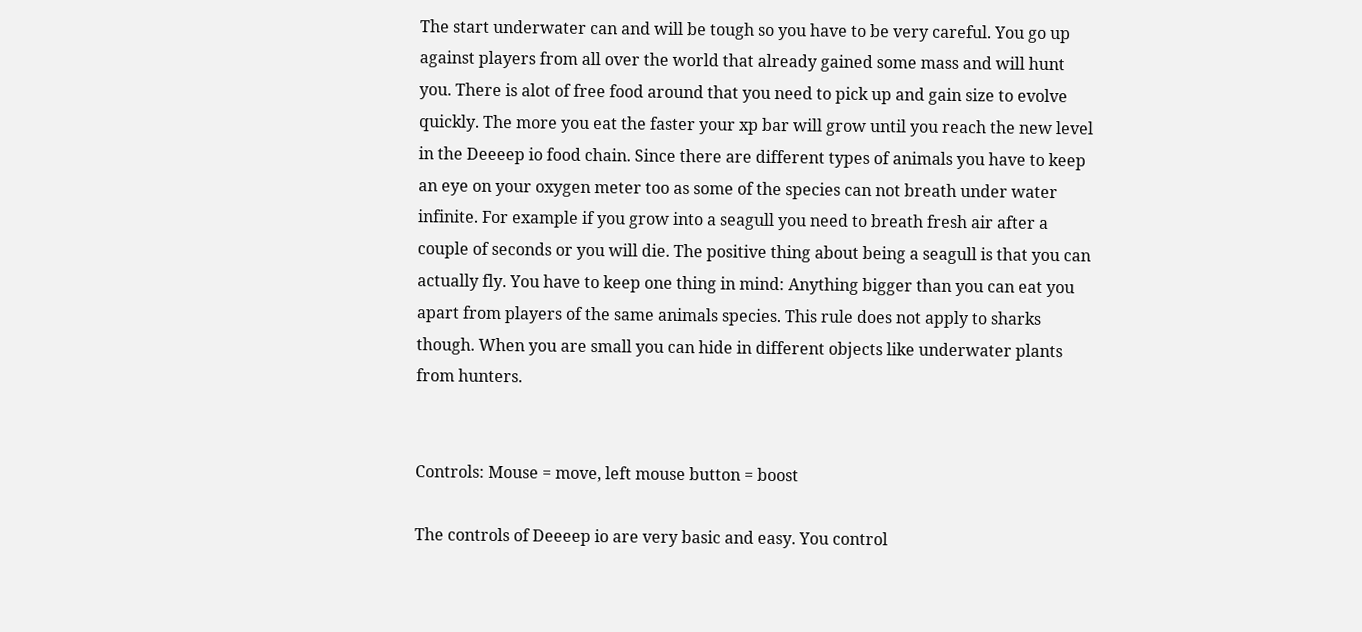The start underwater can and will be tough so you have to be very careful. You go up against players from all over the world that already gained some mass and will hunt you. There is alot of free food around that you need to pick up and gain size to evolve quickly. The more you eat the faster your xp bar will grow until you reach the new level in the Deeeep io food chain. Since there are different types of animals you have to keep an eye on your oxygen meter too as some of the species can not breath under water infinite. For example if you grow into a seagull you need to breath fresh air after a couple of seconds or you will die. The positive thing about being a seagull is that you can actually fly. You have to keep one thing in mind: Anything bigger than you can eat you apart from players of the same animals species. This rule does not apply to sharks though. When you are small you can hide in different objects like underwater plants from hunters.


Controls: Mouse = move, left mouse button = boost

The controls of Deeeep io are very basic and easy. You control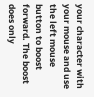your character with your mouse and use the left mouse button to boost forward. The boost does only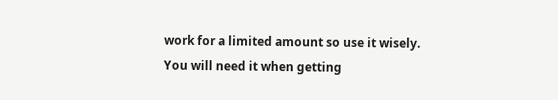work for a limited amount so use it wisely. You will need it when getting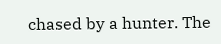chased by a hunter. The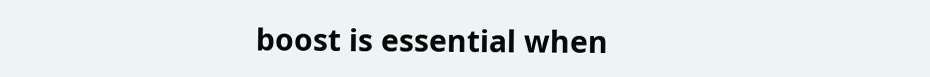boost is essential when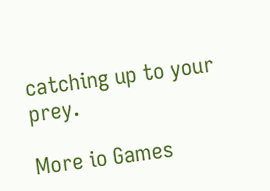catching up to your prey.

More io Games